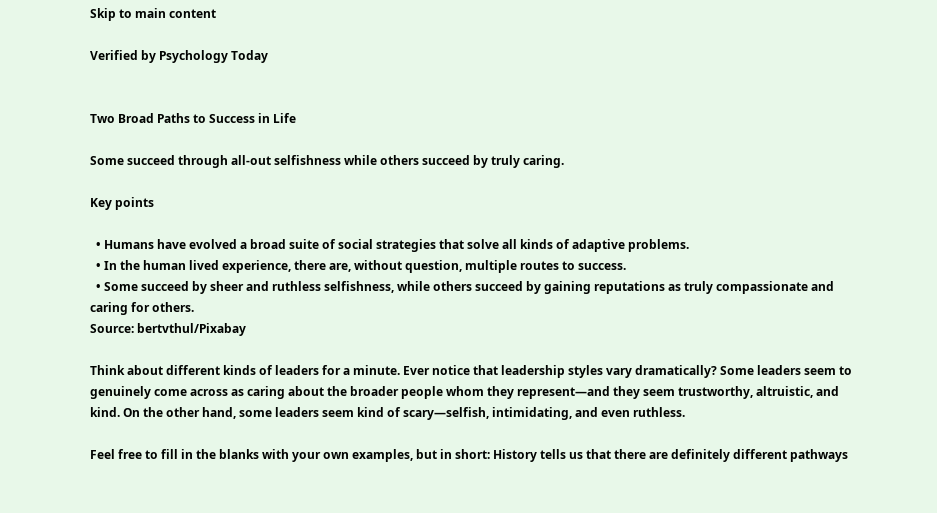Skip to main content

Verified by Psychology Today


Two Broad Paths to Success in Life

Some succeed through all-out selfishness while others succeed by truly caring.

Key points

  • Humans have evolved a broad suite of social strategies that solve all kinds of adaptive problems.
  • In the human lived experience, there are, without question, multiple routes to success.
  • Some succeed by sheer and ruthless selfishness, while others succeed by gaining reputations as truly compassionate and caring for others.
Source: bertvthul/Pixabay

Think about different kinds of leaders for a minute. Ever notice that leadership styles vary dramatically? Some leaders seem to genuinely come across as caring about the broader people whom they represent—and they seem trustworthy, altruistic, and kind. On the other hand, some leaders seem kind of scary—selfish, intimidating, and even ruthless.

Feel free to fill in the blanks with your own examples, but in short: History tells us that there are definitely different pathways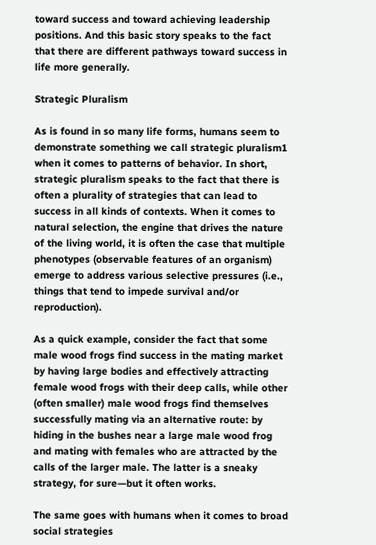toward success and toward achieving leadership positions. And this basic story speaks to the fact that there are different pathways toward success in life more generally.

Strategic Pluralism

As is found in so many life forms, humans seem to demonstrate something we call strategic pluralism1 when it comes to patterns of behavior. In short, strategic pluralism speaks to the fact that there is often a plurality of strategies that can lead to success in all kinds of contexts. When it comes to natural selection, the engine that drives the nature of the living world, it is often the case that multiple phenotypes (observable features of an organism) emerge to address various selective pressures (i.e., things that tend to impede survival and/or reproduction).

As a quick example, consider the fact that some male wood frogs find success in the mating market by having large bodies and effectively attracting female wood frogs with their deep calls, while other (often smaller) male wood frogs find themselves successfully mating via an alternative route: by hiding in the bushes near a large male wood frog and mating with females who are attracted by the calls of the larger male. The latter is a sneaky strategy, for sure—but it often works.

The same goes with humans when it comes to broad social strategies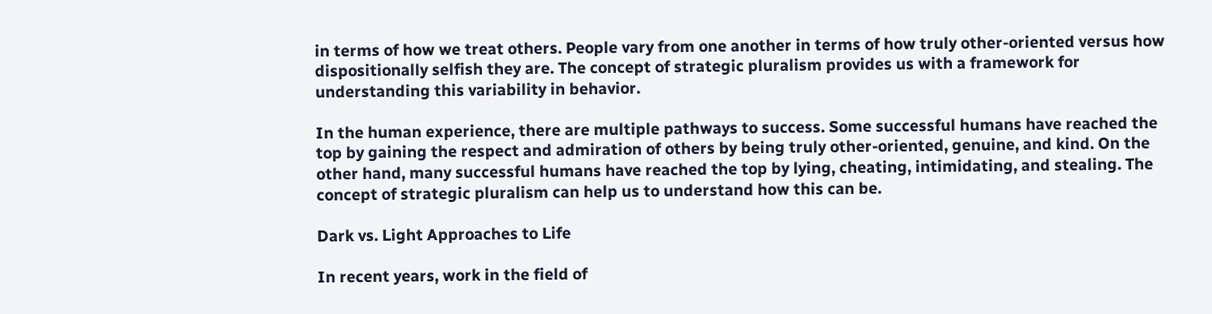in terms of how we treat others. People vary from one another in terms of how truly other-oriented versus how dispositionally selfish they are. The concept of strategic pluralism provides us with a framework for understanding this variability in behavior.

In the human experience, there are multiple pathways to success. Some successful humans have reached the top by gaining the respect and admiration of others by being truly other-oriented, genuine, and kind. On the other hand, many successful humans have reached the top by lying, cheating, intimidating, and stealing. The concept of strategic pluralism can help us to understand how this can be.

Dark vs. Light Approaches to Life

In recent years, work in the field of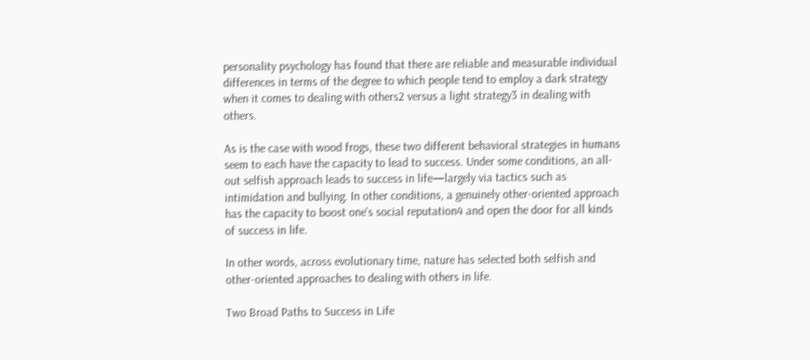personality psychology has found that there are reliable and measurable individual differences in terms of the degree to which people tend to employ a dark strategy when it comes to dealing with others2 versus a light strategy3 in dealing with others.

As is the case with wood frogs, these two different behavioral strategies in humans seem to each have the capacity to lead to success. Under some conditions, an all-out selfish approach leads to success in life—largely via tactics such as intimidation and bullying. In other conditions, a genuinely other-oriented approach has the capacity to boost one's social reputation4 and open the door for all kinds of success in life.

In other words, across evolutionary time, nature has selected both selfish and other-oriented approaches to dealing with others in life.

Two Broad Paths to Success in Life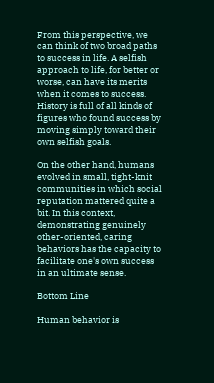From this perspective, we can think of two broad paths to success in life. A selfish approach to life, for better or worse, can have its merits when it comes to success. History is full of all kinds of figures who found success by moving simply toward their own selfish goals.

On the other hand, humans evolved in small, tight-knit communities in which social reputation mattered quite a bit. In this context, demonstrating genuinely other-oriented, caring behaviors has the capacity to facilitate one's own success in an ultimate sense.

Bottom Line

Human behavior is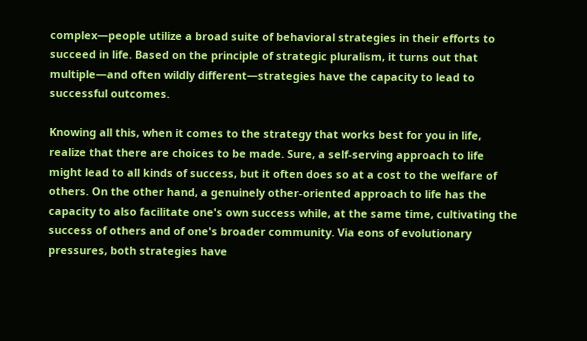complex—people utilize a broad suite of behavioral strategies in their efforts to succeed in life. Based on the principle of strategic pluralism, it turns out that multiple—and often wildly different—strategies have the capacity to lead to successful outcomes.

Knowing all this, when it comes to the strategy that works best for you in life, realize that there are choices to be made. Sure, a self-serving approach to life might lead to all kinds of success, but it often does so at a cost to the welfare of others. On the other hand, a genuinely other-oriented approach to life has the capacity to also facilitate one's own success while, at the same time, cultivating the success of others and of one's broader community. Via eons of evolutionary pressures, both strategies have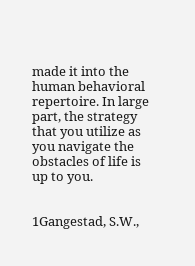made it into the human behavioral repertoire. In large part, the strategy that you utilize as you navigate the obstacles of life is up to you.


1Gangestad, S.W.,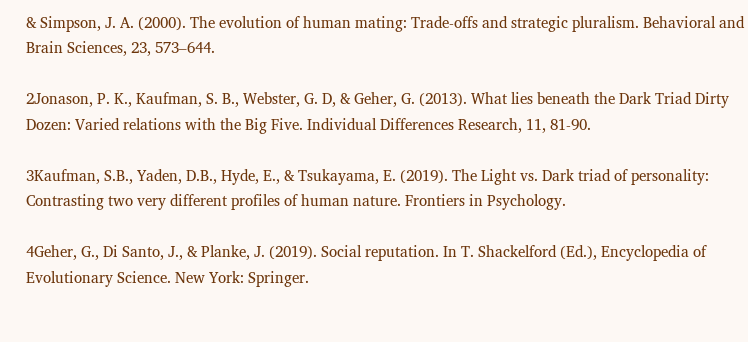& Simpson, J. A. (2000). The evolution of human mating: Trade-offs and strategic pluralism. Behavioral and Brain Sciences, 23, 573–644.

2Jonason, P. K., Kaufman, S. B., Webster, G. D, & Geher, G. (2013). What lies beneath the Dark Triad Dirty Dozen: Varied relations with the Big Five. Individual Differences Research, 11, 81-90.

3Kaufman, S.B., Yaden, D.B., Hyde, E., & Tsukayama, E. (2019). The Light vs. Dark triad of personality: Contrasting two very different profiles of human nature. Frontiers in Psychology.

4Geher, G., Di Santo, J., & Planke, J. (2019). Social reputation. In T. Shackelford (Ed.), Encyclopedia of Evolutionary Science. New York: Springer.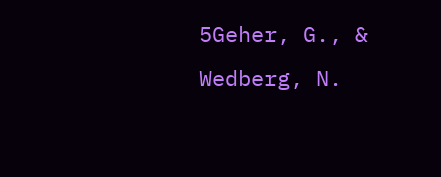5Geher, G., & Wedberg, N.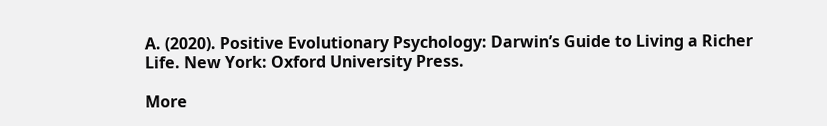A. (2020). Positive Evolutionary Psychology: Darwin’s Guide to Living a Richer Life. New York: Oxford University Press.

More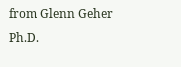from Glenn Geher Ph.D.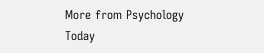More from Psychology Today